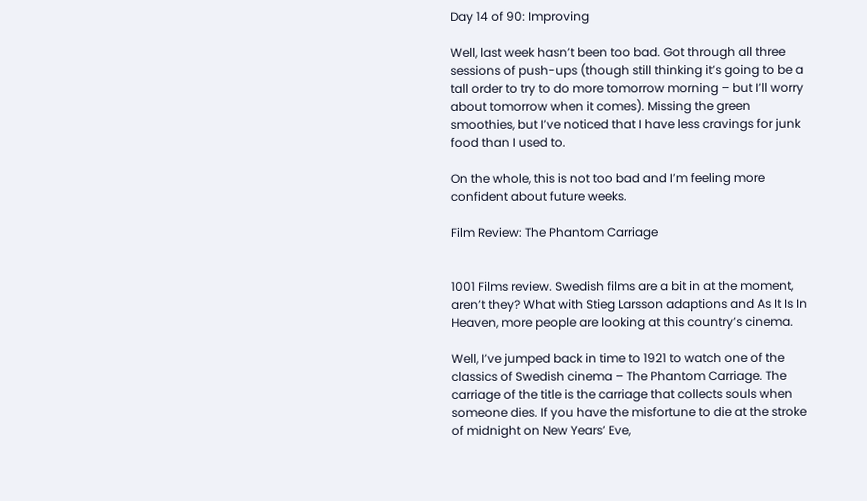Day 14 of 90: Improving

Well, last week hasn’t been too bad. Got through all three sessions of push-ups (though still thinking it’s going to be a tall order to try to do more tomorrow morning – but I’ll worry about tomorrow when it comes). Missing the green smoothies, but I’ve noticed that I have less cravings for junk food than I used to.

On the whole, this is not too bad and I’m feeling more confident about future weeks.

Film Review: The Phantom Carriage


1001 Films review. Swedish films are a bit in at the moment, aren’t they? What with Stieg Larsson adaptions and As It Is In Heaven, more people are looking at this country’s cinema.

Well, I’ve jumped back in time to 1921 to watch one of the classics of Swedish cinema – The Phantom Carriage. The carriage of the title is the carriage that collects souls when someone dies. If you have the misfortune to die at the stroke of midnight on New Years’ Eve,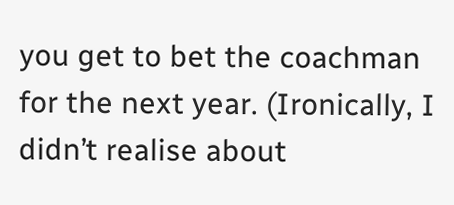you get to bet the coachman for the next year. (Ironically, I didn’t realise about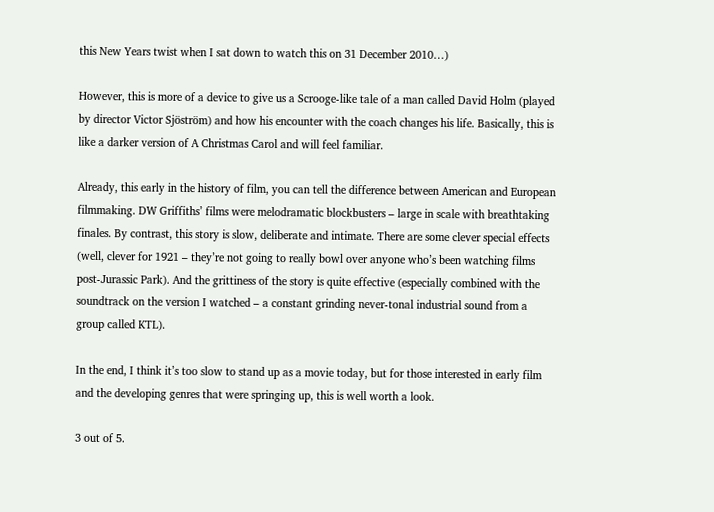this New Years twist when I sat down to watch this on 31 December 2010…)

However, this is more of a device to give us a Scrooge-like tale of a man called David Holm (played by director Victor Sjöström) and how his encounter with the coach changes his life. Basically, this is like a darker version of A Christmas Carol and will feel familiar.

Already, this early in the history of film, you can tell the difference between American and European filmmaking. DW Griffiths’ films were melodramatic blockbusters – large in scale with breathtaking finales. By contrast, this story is slow, deliberate and intimate. There are some clever special effects (well, clever for 1921 – they’re not going to really bowl over anyone who’s been watching films post-Jurassic Park). And the grittiness of the story is quite effective (especially combined with the soundtrack on the version I watched – a constant grinding never-tonal industrial sound from a group called KTL).

In the end, I think it’s too slow to stand up as a movie today, but for those interested in early film and the developing genres that were springing up, this is well worth a look.

3 out of 5.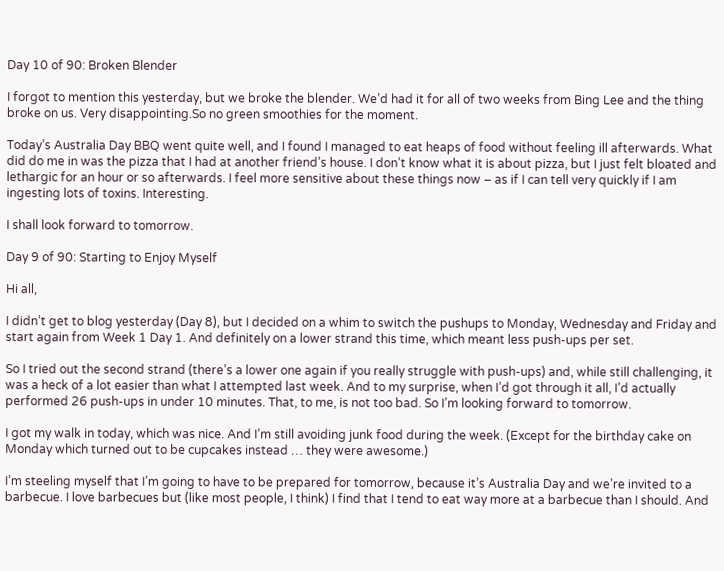Day 10 of 90: Broken Blender

I forgot to mention this yesterday, but we broke the blender. We’d had it for all of two weeks from Bing Lee and the thing broke on us. Very disappointing.So no green smoothies for the moment.

Today’s Australia Day BBQ went quite well, and I found I managed to eat heaps of food without feeling ill afterwards. What did do me in was the pizza that I had at another friend’s house. I don’t know what it is about pizza, but I just felt bloated and lethargic for an hour or so afterwards. I feel more sensitive about these things now – as if I can tell very quickly if I am ingesting lots of toxins. Interesting.

I shall look forward to tomorrow.

Day 9 of 90: Starting to Enjoy Myself

Hi all,

I didn’t get to blog yesterday (Day 8), but I decided on a whim to switch the pushups to Monday, Wednesday and Friday and start again from Week 1 Day 1. And definitely on a lower strand this time, which meant less push-ups per set.

So I tried out the second strand (there’s a lower one again if you really struggle with push-ups) and, while still challenging, it was a heck of a lot easier than what I attempted last week. And to my surprise, when I’d got through it all, I’d actually performed 26 push-ups in under 10 minutes. That, to me, is not too bad. So I’m looking forward to tomorrow.

I got my walk in today, which was nice. And I’m still avoiding junk food during the week. (Except for the birthday cake on Monday which turned out to be cupcakes instead … they were awesome.)

I’m steeling myself that I’m going to have to be prepared for tomorrow, because it’s Australia Day and we’re invited to a barbecue. I love barbecues but (like most people, I think) I find that I tend to eat way more at a barbecue than I should. And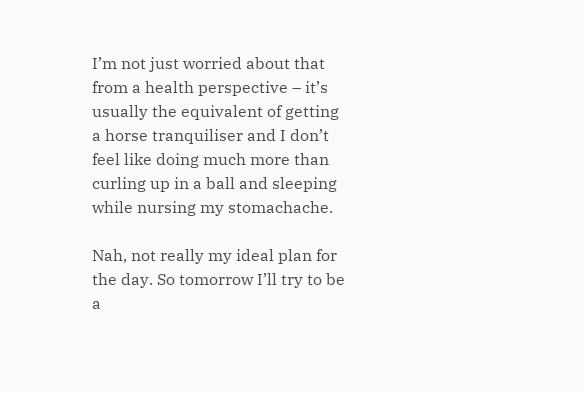I’m not just worried about that from a health perspective – it’s usually the equivalent of getting a horse tranquiliser and I don’t feel like doing much more than curling up in a ball and sleeping while nursing my stomachache.

Nah, not really my ideal plan for the day. So tomorrow I’ll try to be a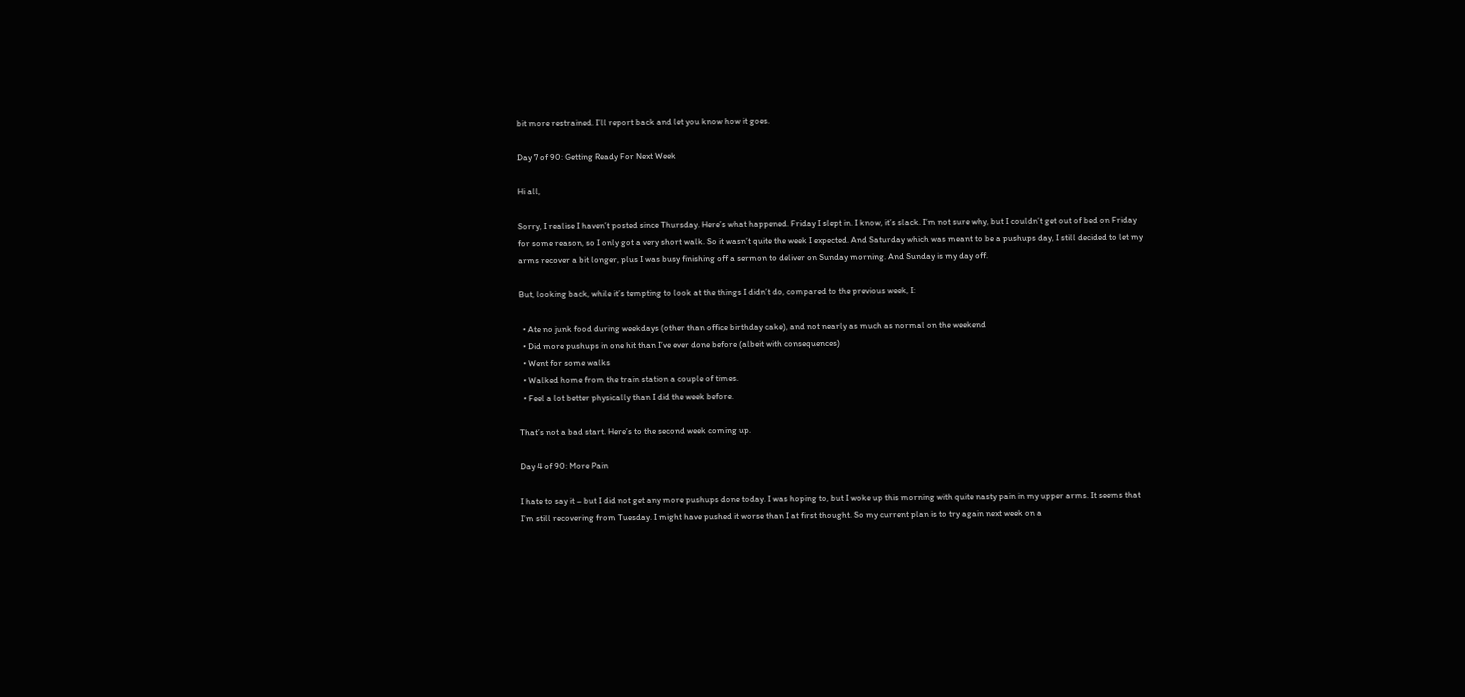bit more restrained. I’ll report back and let you know how it goes.

Day 7 of 90: Getting Ready For Next Week

Hi all,

Sorry, I realise I haven’t posted since Thursday. Here’s what happened. Friday I slept in. I know, it’s slack. I’m not sure why, but I couldn’t get out of bed on Friday for some reason, so I only got a very short walk. So it wasn’t quite the week I expected. And Saturday which was meant to be a pushups day, I still decided to let my arms recover a bit longer, plus I was busy finishing off a sermon to deliver on Sunday morning. And Sunday is my day off.

But, looking back, while it’s tempting to look at the things I didn’t do, compared to the previous week, I:

  • Ate no junk food during weekdays (other than office birthday cake), and not nearly as much as normal on the weekend
  • Did more pushups in one hit than I’ve ever done before (albeit with consequences)
  • Went for some walks
  • Walked home from the train station a couple of times.
  • Feel a lot better physically than I did the week before.

That’s not a bad start. Here’s to the second week coming up.

Day 4 of 90: More Pain

I hate to say it – but I did not get any more pushups done today. I was hoping to, but I woke up this morning with quite nasty pain in my upper arms. It seems that I’m still recovering from Tuesday. I might have pushed it worse than I at first thought. So my current plan is to try again next week on a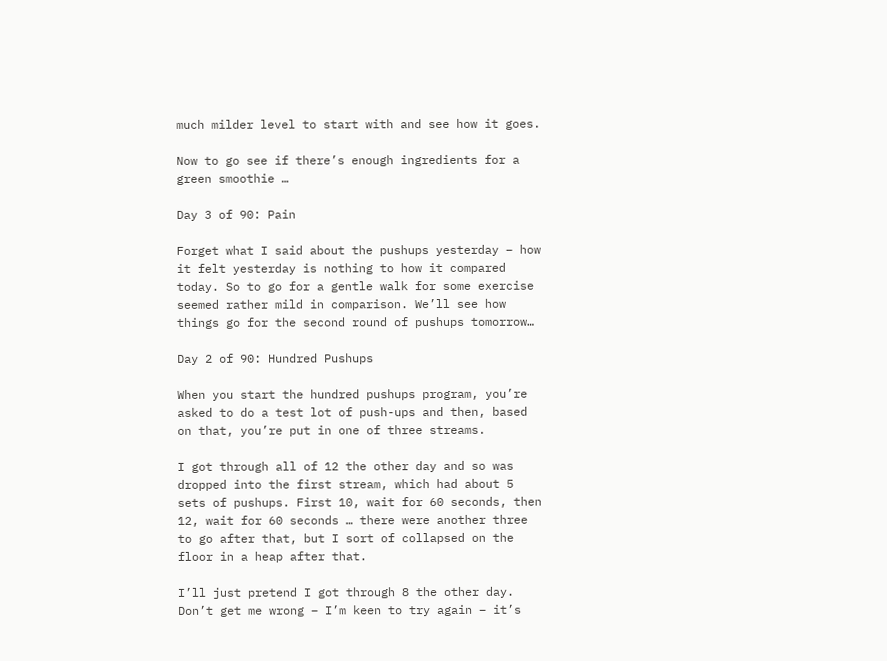much milder level to start with and see how it goes.

Now to go see if there’s enough ingredients for a green smoothie …

Day 3 of 90: Pain

Forget what I said about the pushups yesterday – how it felt yesterday is nothing to how it compared today. So to go for a gentle walk for some exercise seemed rather mild in comparison. We’ll see how things go for the second round of pushups tomorrow…

Day 2 of 90: Hundred Pushups

When you start the hundred pushups program, you’re asked to do a test lot of push-ups and then, based on that, you’re put in one of three streams.

I got through all of 12 the other day and so was dropped into the first stream, which had about 5 sets of pushups. First 10, wait for 60 seconds, then 12, wait for 60 seconds … there were another three to go after that, but I sort of collapsed on the floor in a heap after that.

I’ll just pretend I got through 8 the other day. Don’t get me wrong – I’m keen to try again – it’s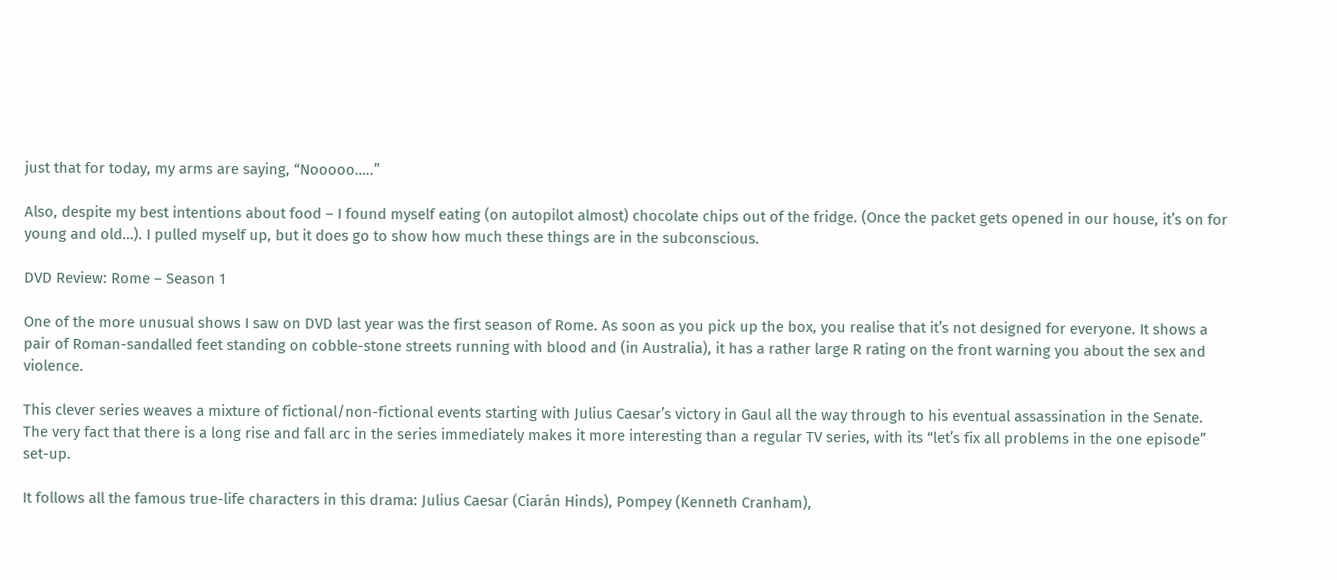just that for today, my arms are saying, “Nooooo…..”

Also, despite my best intentions about food – I found myself eating (on autopilot almost) chocolate chips out of the fridge. (Once the packet gets opened in our house, it’s on for young and old…). I pulled myself up, but it does go to show how much these things are in the subconscious.

DVD Review: Rome – Season 1

One of the more unusual shows I saw on DVD last year was the first season of Rome. As soon as you pick up the box, you realise that it’s not designed for everyone. It shows a pair of Roman-sandalled feet standing on cobble-stone streets running with blood and (in Australia), it has a rather large R rating on the front warning you about the sex and violence.

This clever series weaves a mixture of fictional/non-fictional events starting with Julius Caesar’s victory in Gaul all the way through to his eventual assassination in the Senate. The very fact that there is a long rise and fall arc in the series immediately makes it more interesting than a regular TV series, with its “let’s fix all problems in the one episode” set-up.

It follows all the famous true-life characters in this drama: Julius Caesar (Ciarán Hinds), Pompey (Kenneth Cranham),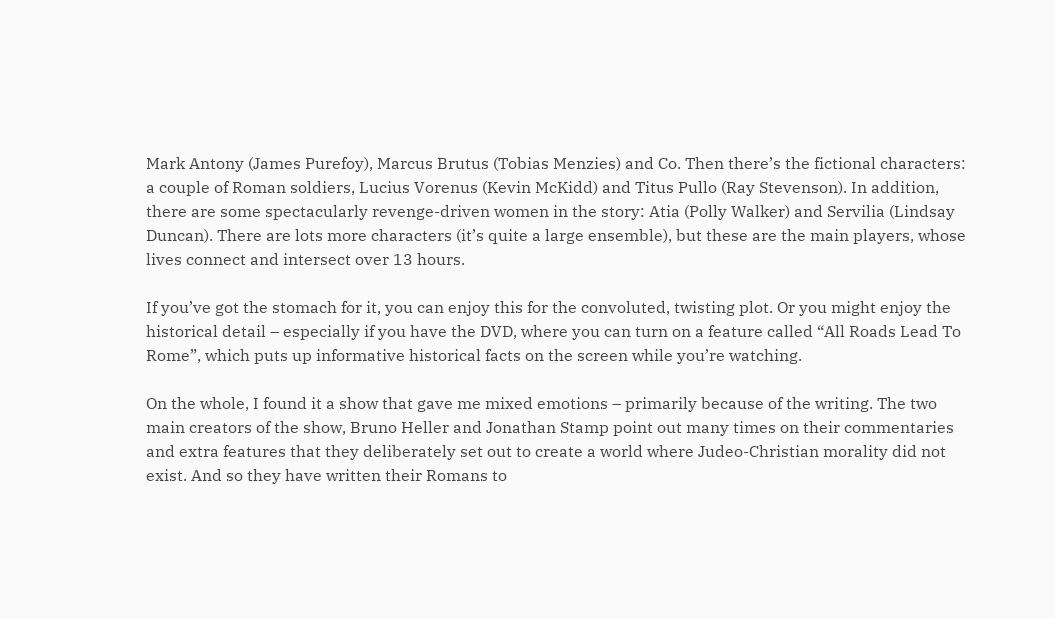Mark Antony (James Purefoy), Marcus Brutus (Tobias Menzies) and Co. Then there’s the fictional characters: a couple of Roman soldiers, Lucius Vorenus (Kevin McKidd) and Titus Pullo (Ray Stevenson). In addition, there are some spectacularly revenge-driven women in the story: Atia (Polly Walker) and Servilia (Lindsay Duncan). There are lots more characters (it’s quite a large ensemble), but these are the main players, whose lives connect and intersect over 13 hours.

If you’ve got the stomach for it, you can enjoy this for the convoluted, twisting plot. Or you might enjoy the historical detail – especially if you have the DVD, where you can turn on a feature called “All Roads Lead To Rome”, which puts up informative historical facts on the screen while you’re watching.

On the whole, I found it a show that gave me mixed emotions – primarily because of the writing. The two main creators of the show, Bruno Heller and Jonathan Stamp point out many times on their commentaries and extra features that they deliberately set out to create a world where Judeo-Christian morality did not exist. And so they have written their Romans to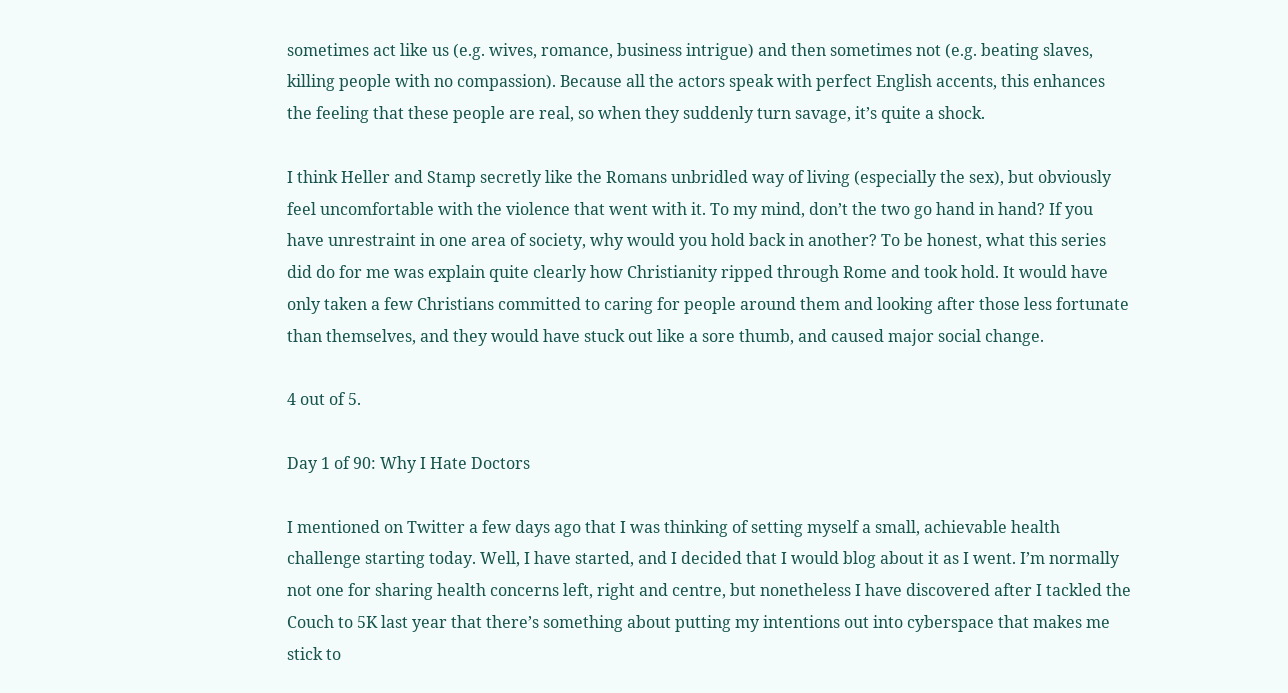sometimes act like us (e.g. wives, romance, business intrigue) and then sometimes not (e.g. beating slaves, killing people with no compassion). Because all the actors speak with perfect English accents, this enhances the feeling that these people are real, so when they suddenly turn savage, it’s quite a shock.

I think Heller and Stamp secretly like the Romans unbridled way of living (especially the sex), but obviously feel uncomfortable with the violence that went with it. To my mind, don’t the two go hand in hand? If you have unrestraint in one area of society, why would you hold back in another? To be honest, what this series did do for me was explain quite clearly how Christianity ripped through Rome and took hold. It would have only taken a few Christians committed to caring for people around them and looking after those less fortunate than themselves, and they would have stuck out like a sore thumb, and caused major social change.

4 out of 5.

Day 1 of 90: Why I Hate Doctors

I mentioned on Twitter a few days ago that I was thinking of setting myself a small, achievable health challenge starting today. Well, I have started, and I decided that I would blog about it as I went. I’m normally not one for sharing health concerns left, right and centre, but nonetheless I have discovered after I tackled the Couch to 5K last year that there’s something about putting my intentions out into cyberspace that makes me stick to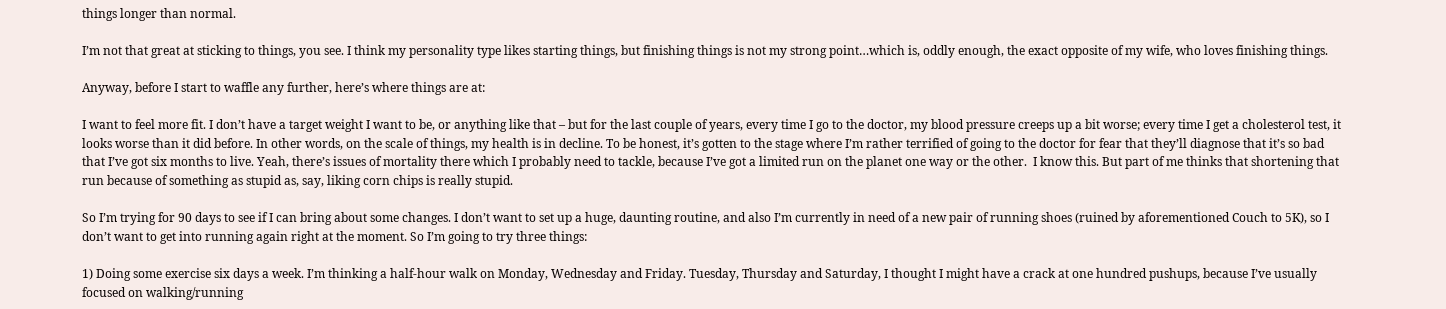things longer than normal.

I’m not that great at sticking to things, you see. I think my personality type likes starting things, but finishing things is not my strong point…which is, oddly enough, the exact opposite of my wife, who loves finishing things.

Anyway, before I start to waffle any further, here’s where things are at:

I want to feel more fit. I don’t have a target weight I want to be, or anything like that – but for the last couple of years, every time I go to the doctor, my blood pressure creeps up a bit worse; every time I get a cholesterol test, it looks worse than it did before. In other words, on the scale of things, my health is in decline. To be honest, it’s gotten to the stage where I’m rather terrified of going to the doctor for fear that they’ll diagnose that it’s so bad that I’ve got six months to live. Yeah, there’s issues of mortality there which I probably need to tackle, because I’ve got a limited run on the planet one way or the other.  I know this. But part of me thinks that shortening that run because of something as stupid as, say, liking corn chips is really stupid.

So I’m trying for 90 days to see if I can bring about some changes. I don’t want to set up a huge, daunting routine, and also I’m currently in need of a new pair of running shoes (ruined by aforementioned Couch to 5K), so I don’t want to get into running again right at the moment. So I’m going to try three things:

1) Doing some exercise six days a week. I’m thinking a half-hour walk on Monday, Wednesday and Friday. Tuesday, Thursday and Saturday, I thought I might have a crack at one hundred pushups, because I’ve usually focused on walking/running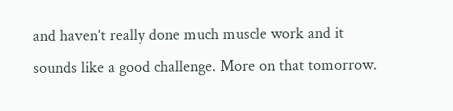and haven’t really done much muscle work and it sounds like a good challenge. More on that tomorrow.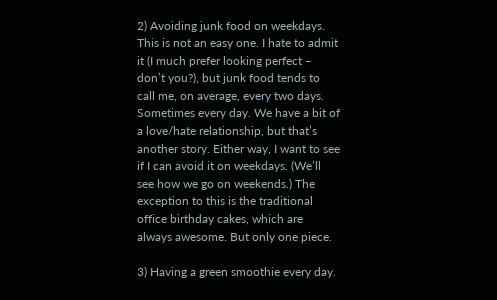2) Avoiding junk food on weekdays. This is not an easy one. I hate to admit it (I much prefer looking perfect – don’t you?), but junk food tends to call me, on average, every two days. Sometimes every day. We have a bit of a love/hate relationship, but that’s another story. Either way, I want to see if I can avoid it on weekdays. (We’ll see how we go on weekends.) The exception to this is the traditional office birthday cakes, which are always awesome. But only one piece.

3) Having a green smoothie every day.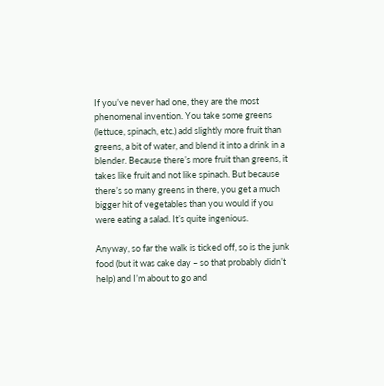If you’ve never had one, they are the most phenomenal invention. You take some greens (lettuce, spinach, etc.) add slightly more fruit than greens, a bit of water, and blend it into a drink in a blender. Because there’s more fruit than greens, it takes like fruit and not like spinach. But because there’s so many greens in there, you get a much bigger hit of vegetables than you would if you were eating a salad. It’s quite ingenious.

Anyway, so far the walk is ticked off, so is the junk food (but it was cake day – so that probably didn’t help) and I’m about to go and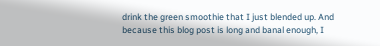drink the green smoothie that I just blended up. And because this blog post is long and banal enough, I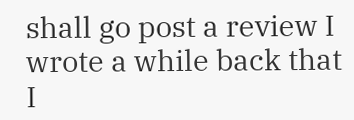shall go post a review I wrote a while back that I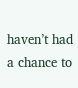haven’t had a chance to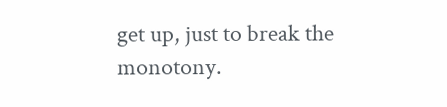get up, just to break the monotony.